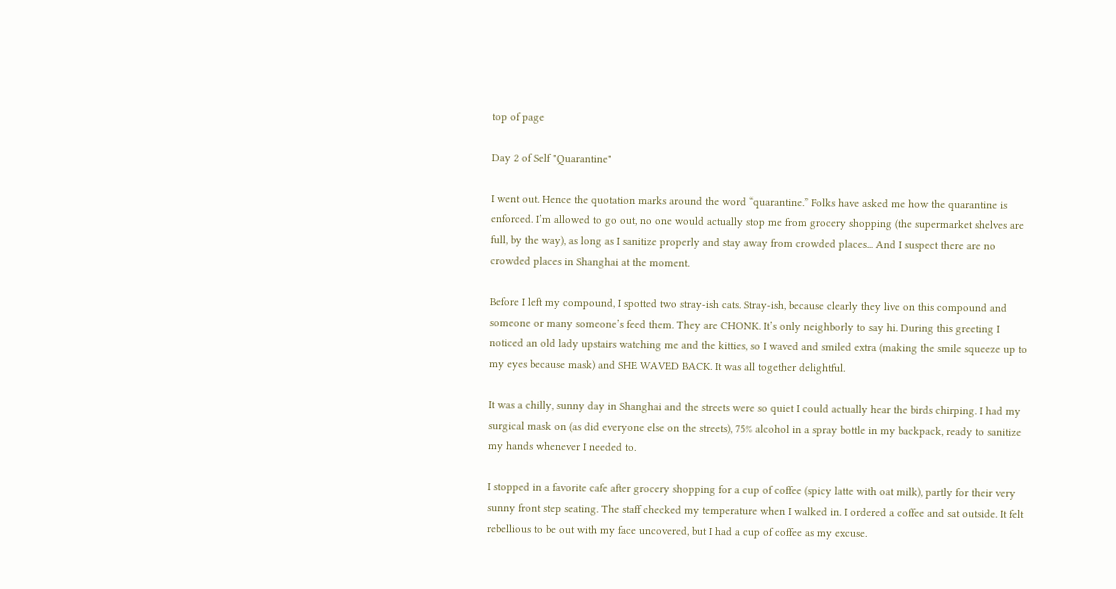top of page

Day 2 of Self "Quarantine"

I went out. Hence the quotation marks around the word “quarantine.” Folks have asked me how the quarantine is enforced. I’m allowed to go out, no one would actually stop me from grocery shopping (the supermarket shelves are full, by the way), as long as I sanitize properly and stay away from crowded places... And I suspect there are no crowded places in Shanghai at the moment.

Before I left my compound, I spotted two stray-ish cats. Stray-ish, because clearly they live on this compound and someone or many someone’s feed them. They are CHONK. It’s only neighborly to say hi. During this greeting I noticed an old lady upstairs watching me and the kitties, so I waved and smiled extra (making the smile squeeze up to my eyes because mask) and SHE WAVED BACK. It was all together delightful.

It was a chilly, sunny day in Shanghai and the streets were so quiet I could actually hear the birds chirping. I had my surgical mask on (as did everyone else on the streets), 75% alcohol in a spray bottle in my backpack, ready to sanitize my hands whenever I needed to.

I stopped in a favorite cafe after grocery shopping for a cup of coffee (spicy latte with oat milk), partly for their very sunny front step seating. The staff checked my temperature when I walked in. I ordered a coffee and sat outside. It felt rebellious to be out with my face uncovered, but I had a cup of coffee as my excuse.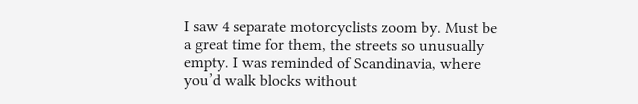I saw 4 separate motorcyclists zoom by. Must be a great time for them, the streets so unusually empty. I was reminded of Scandinavia, where you’d walk blocks without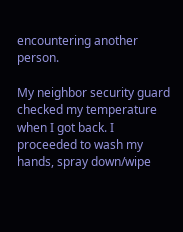encountering another person.

My neighbor security guard checked my temperature when I got back. I proceeded to wash my hands, spray down/wipe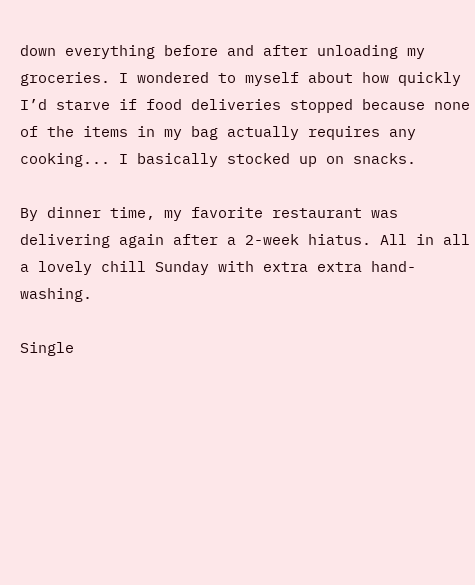down everything before and after unloading my groceries. I wondered to myself about how quickly I’d starve if food deliveries stopped because none of the items in my bag actually requires any cooking... I basically stocked up on snacks.

By dinner time, my favorite restaurant was delivering again after a 2-week hiatus. All in all a lovely chill Sunday with extra extra hand-washing.

Single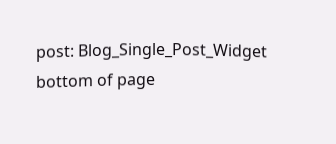post: Blog_Single_Post_Widget
bottom of page